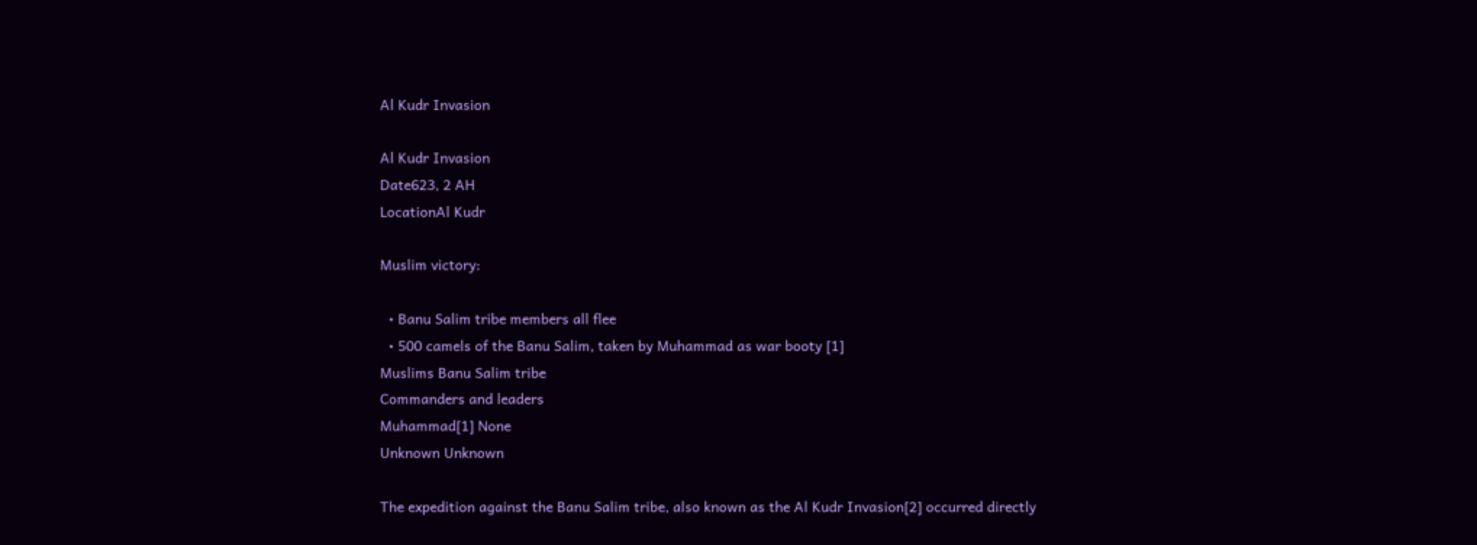Al Kudr Invasion

Al Kudr Invasion
Date623, 2 AH
LocationAl Kudr

Muslim victory:

  • Banu Salim tribe members all flee
  • 500 camels of the Banu Salim, taken by Muhammad as war booty [1]
Muslims Banu Salim tribe
Commanders and leaders
Muhammad[1] None
Unknown Unknown

The expedition against the Banu Salim tribe, also known as the Al Kudr Invasion[2] occurred directly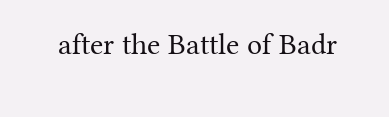after the Battle of Badr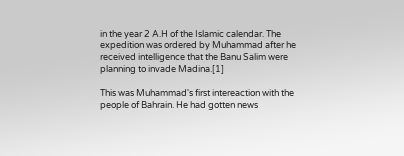in the year 2 A.H of the Islamic calendar. The expedition was ordered by Muhammad after he received intelligence that the Banu Salim were planning to invade Madina.[1]

This was Muhammad's first intereaction with the people of Bahrain. He had gotten news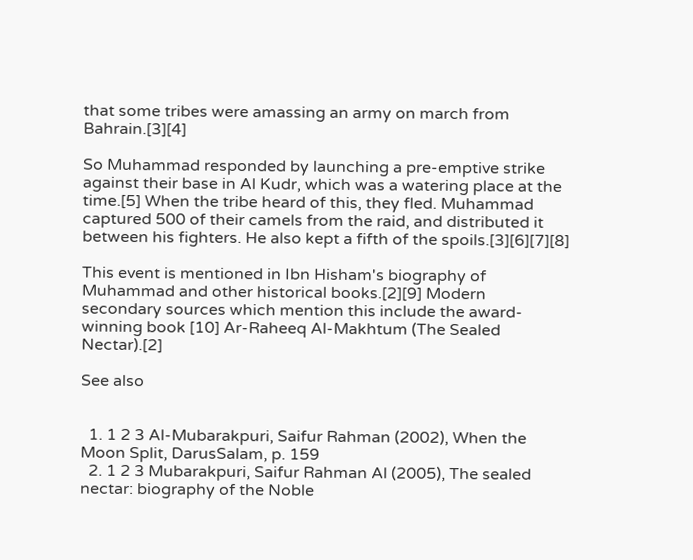that some tribes were amassing an army on march from Bahrain.[3][4]

So Muhammad responded by launching a pre-emptive strike against their base in Al Kudr, which was a watering place at the time.[5] When the tribe heard of this, they fled. Muhammad captured 500 of their camels from the raid, and distributed it between his fighters. He also kept a fifth of the spoils.[3][6][7][8]

This event is mentioned in Ibn Hisham's biography of Muhammad and other historical books.[2][9] Modern secondary sources which mention this include the award-winning book [10] Ar-Raheeq Al-Makhtum (The Sealed Nectar).[2]

See also


  1. 1 2 3 Al-Mubarakpuri, Saifur Rahman (2002), When the Moon Split, DarusSalam, p. 159
  2. 1 2 3 Mubarakpuri, Saifur Rahman Al (2005), The sealed nectar: biography of the Noble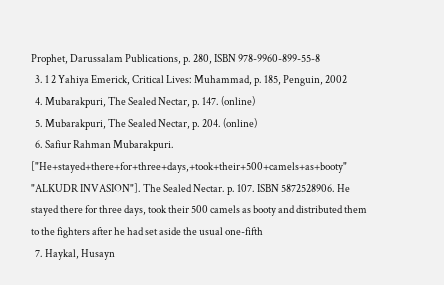Prophet, Darussalam Publications, p. 280, ISBN 978-9960-899-55-8
  3. 1 2 Yahiya Emerick, Critical Lives: Muhammad, p. 185, Penguin, 2002
  4. Mubarakpuri, The Sealed Nectar, p. 147. (online)
  5. Mubarakpuri, The Sealed Nectar, p. 204. (online)
  6. Safiur Rahman Mubarakpuri. ["He+stayed+there+for+three+days,+took+their+500+camels+as+booty" "ALKUDR INVASION"]. The Sealed Nectar. p. 107. ISBN 5872528906. He stayed there for three days, took their 500 camels as booty and distributed them to the fighters after he had set aside the usual one-fifth
  7. Haykal, Husayn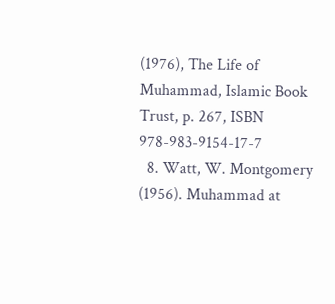(1976), The Life of Muhammad, Islamic Book Trust, p. 267, ISBN 978-983-9154-17-7
  8. Watt, W. Montgomery (1956). Muhammad at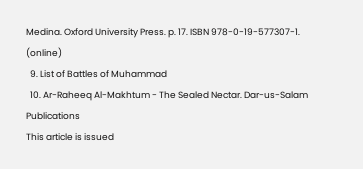Medina. Oxford University Press. p. 17. ISBN 978-0-19-577307-1. (online)
  9. List of Battles of Muhammad
  10. Ar-Raheeq Al-Makhtum - The Sealed Nectar. Dar-us-Salam Publications
This article is issued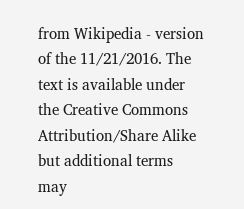from Wikipedia - version of the 11/21/2016. The text is available under the Creative Commons Attribution/Share Alike but additional terms may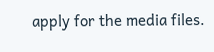apply for the media files.